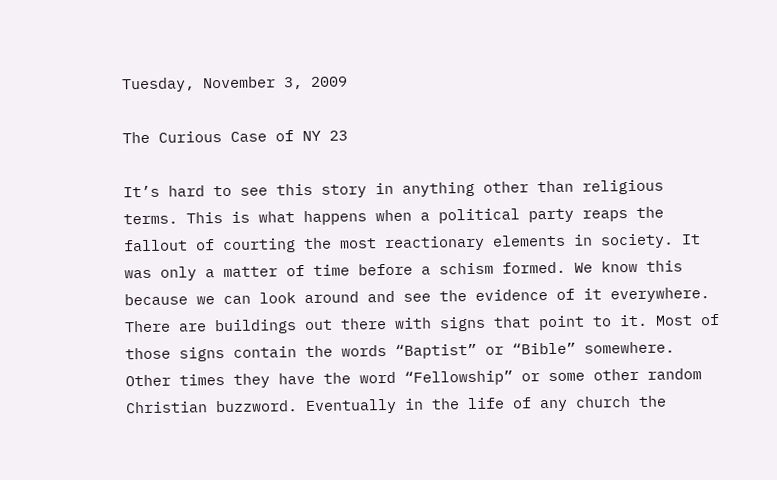Tuesday, November 3, 2009

The Curious Case of NY 23

It’s hard to see this story in anything other than religious terms. This is what happens when a political party reaps the fallout of courting the most reactionary elements in society. It was only a matter of time before a schism formed. We know this because we can look around and see the evidence of it everywhere. There are buildings out there with signs that point to it. Most of those signs contain the words “Baptist” or “Bible” somewhere. Other times they have the word “Fellowship” or some other random Christian buzzword. Eventually in the life of any church the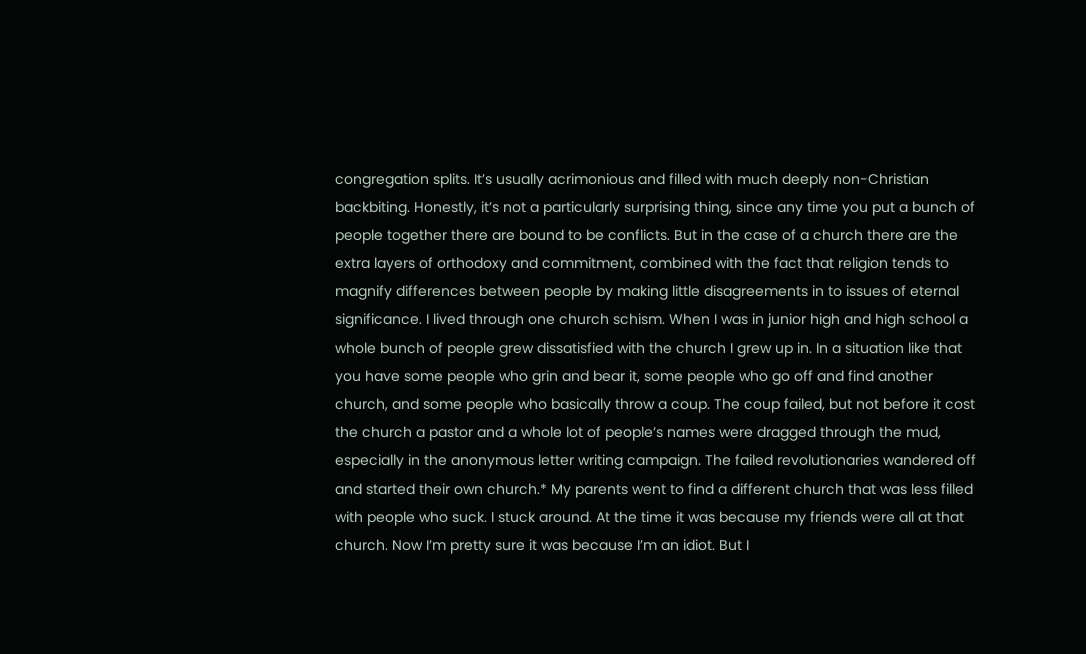congregation splits. It’s usually acrimonious and filled with much deeply non-Christian backbiting. Honestly, it’s not a particularly surprising thing, since any time you put a bunch of people together there are bound to be conflicts. But in the case of a church there are the extra layers of orthodoxy and commitment, combined with the fact that religion tends to magnify differences between people by making little disagreements in to issues of eternal significance. I lived through one church schism. When I was in junior high and high school a whole bunch of people grew dissatisfied with the church I grew up in. In a situation like that you have some people who grin and bear it, some people who go off and find another church, and some people who basically throw a coup. The coup failed, but not before it cost the church a pastor and a whole lot of people’s names were dragged through the mud, especially in the anonymous letter writing campaign. The failed revolutionaries wandered off and started their own church.* My parents went to find a different church that was less filled with people who suck. I stuck around. At the time it was because my friends were all at that church. Now I’m pretty sure it was because I’m an idiot. But I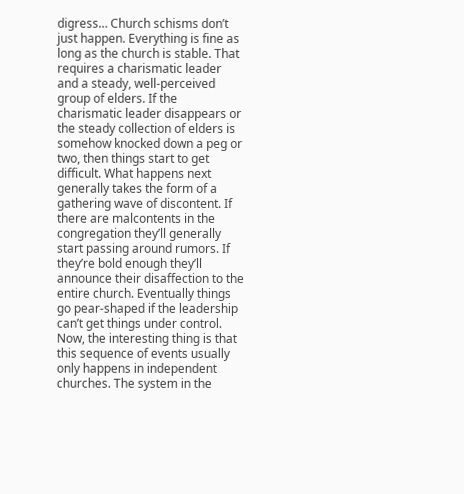digress… Church schisms don’t just happen. Everything is fine as long as the church is stable. That requires a charismatic leader and a steady, well-perceived group of elders. If the charismatic leader disappears or the steady collection of elders is somehow knocked down a peg or two, then things start to get difficult. What happens next generally takes the form of a gathering wave of discontent. If there are malcontents in the congregation they’ll generally start passing around rumors. If they’re bold enough they’ll announce their disaffection to the entire church. Eventually things go pear-shaped if the leadership can’t get things under control. Now, the interesting thing is that this sequence of events usually only happens in independent churches. The system in the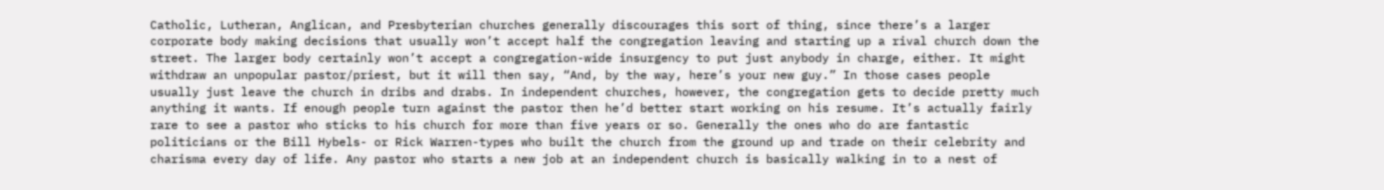Catholic, Lutheran, Anglican, and Presbyterian churches generally discourages this sort of thing, since there’s a larger corporate body making decisions that usually won’t accept half the congregation leaving and starting up a rival church down the street. The larger body certainly won’t accept a congregation-wide insurgency to put just anybody in charge, either. It might withdraw an unpopular pastor/priest, but it will then say, “And, by the way, here’s your new guy.” In those cases people usually just leave the church in dribs and drabs. In independent churches, however, the congregation gets to decide pretty much anything it wants. If enough people turn against the pastor then he’d better start working on his resume. It’s actually fairly rare to see a pastor who sticks to his church for more than five years or so. Generally the ones who do are fantastic politicians or the Bill Hybels- or Rick Warren-types who built the church from the ground up and trade on their celebrity and charisma every day of life. Any pastor who starts a new job at an independent church is basically walking in to a nest of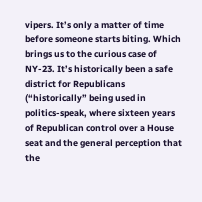vipers. It’s only a matter of time before someone starts biting. Which brings us to the curious case of NY-23. It’s historically been a safe district for Republicans (“historically” being used in politics-speak, where sixteen years of Republican control over a House seat and the general perception that the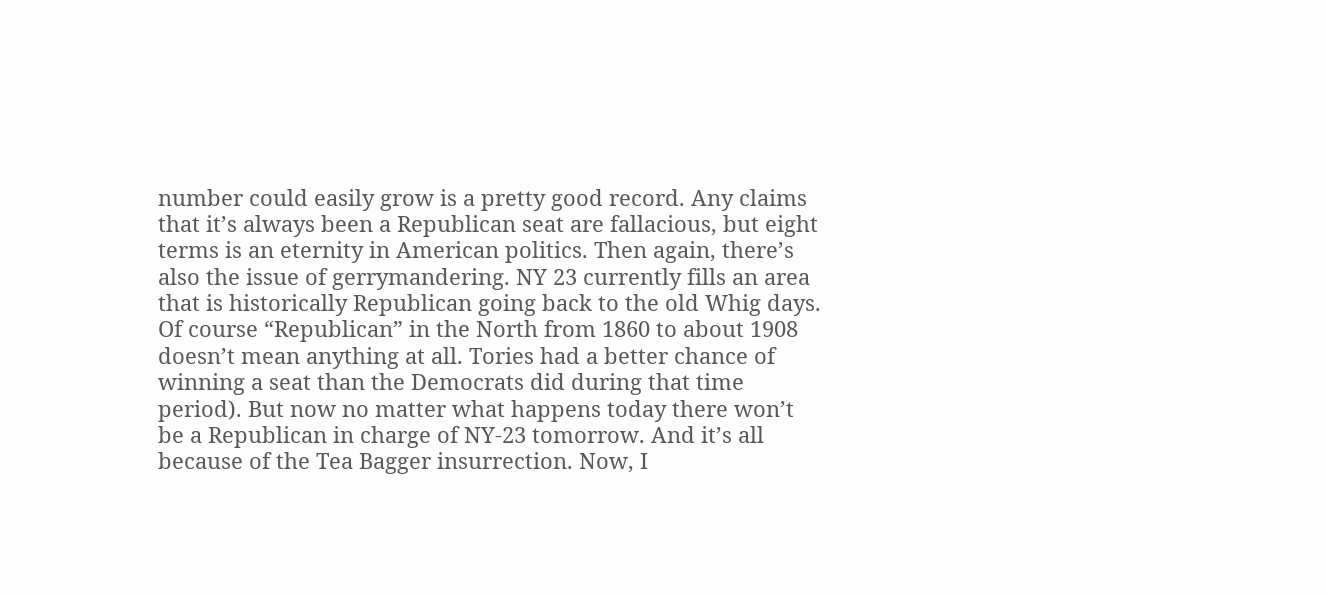number could easily grow is a pretty good record. Any claims that it’s always been a Republican seat are fallacious, but eight terms is an eternity in American politics. Then again, there’s also the issue of gerrymandering. NY 23 currently fills an area that is historically Republican going back to the old Whig days. Of course “Republican” in the North from 1860 to about 1908 doesn’t mean anything at all. Tories had a better chance of winning a seat than the Democrats did during that time period). But now no matter what happens today there won’t be a Republican in charge of NY-23 tomorrow. And it’s all because of the Tea Bagger insurrection. Now, I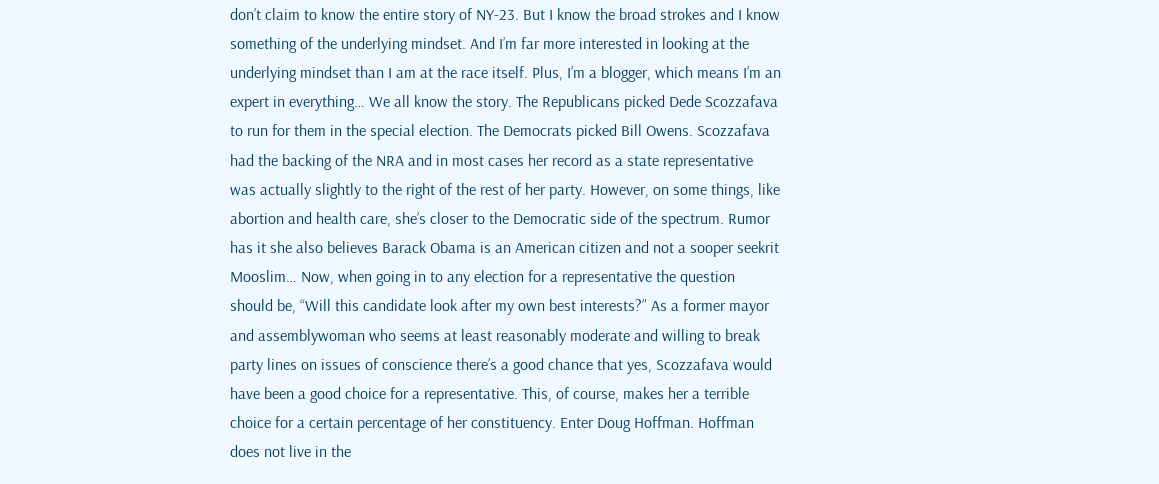don’t claim to know the entire story of NY-23. But I know the broad strokes and I know something of the underlying mindset. And I’m far more interested in looking at the underlying mindset than I am at the race itself. Plus, I’m a blogger, which means I’m an expert in everything… We all know the story. The Republicans picked Dede Scozzafava to run for them in the special election. The Democrats picked Bill Owens. Scozzafava had the backing of the NRA and in most cases her record as a state representative was actually slightly to the right of the rest of her party. However, on some things, like abortion and health care, she’s closer to the Democratic side of the spectrum. Rumor has it she also believes Barack Obama is an American citizen and not a sooper seekrit Mooslim… Now, when going in to any election for a representative the question should be, “Will this candidate look after my own best interests?” As a former mayor and assemblywoman who seems at least reasonably moderate and willing to break party lines on issues of conscience there’s a good chance that yes, Scozzafava would have been a good choice for a representative. This, of course, makes her a terrible choice for a certain percentage of her constituency. Enter Doug Hoffman. Hoffman does not live in the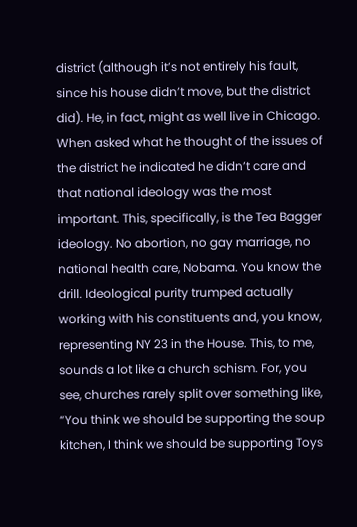district (although it’s not entirely his fault, since his house didn’t move, but the district did). He, in fact, might as well live in Chicago. When asked what he thought of the issues of the district he indicated he didn’t care and that national ideology was the most important. This, specifically, is the Tea Bagger ideology. No abortion, no gay marriage, no national health care, Nobama. You know the drill. Ideological purity trumped actually working with his constituents and, you know, representing NY 23 in the House. This, to me, sounds a lot like a church schism. For, you see, churches rarely split over something like, “You think we should be supporting the soup kitchen, I think we should be supporting Toys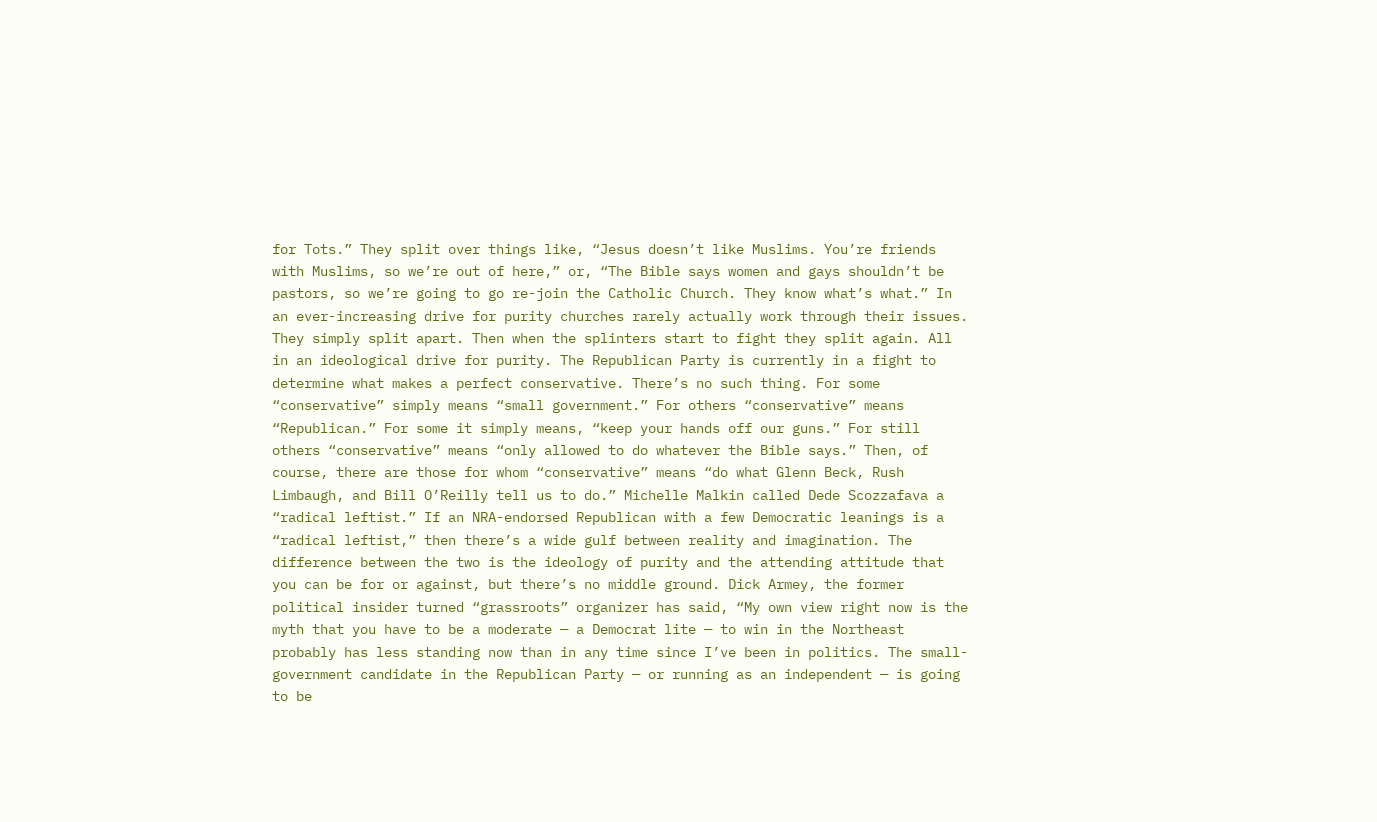for Tots.” They split over things like, “Jesus doesn’t like Muslims. You’re friends with Muslims, so we’re out of here,” or, “The Bible says women and gays shouldn’t be pastors, so we’re going to go re-join the Catholic Church. They know what’s what.” In an ever-increasing drive for purity churches rarely actually work through their issues. They simply split apart. Then when the splinters start to fight they split again. All in an ideological drive for purity. The Republican Party is currently in a fight to determine what makes a perfect conservative. There’s no such thing. For some “conservative” simply means “small government.” For others “conservative” means “Republican.” For some it simply means, “keep your hands off our guns.” For still others “conservative” means “only allowed to do whatever the Bible says.” Then, of course, there are those for whom “conservative” means “do what Glenn Beck, Rush Limbaugh, and Bill O’Reilly tell us to do.” Michelle Malkin called Dede Scozzafava a “radical leftist.” If an NRA-endorsed Republican with a few Democratic leanings is a “radical leftist,” then there’s a wide gulf between reality and imagination. The difference between the two is the ideology of purity and the attending attitude that you can be for or against, but there’s no middle ground. Dick Armey, the former political insider turned “grassroots” organizer has said, “My own view right now is the myth that you have to be a moderate — a Democrat lite — to win in the Northeast probably has less standing now than in any time since I’ve been in politics. The small-government candidate in the Republican Party — or running as an independent — is going to be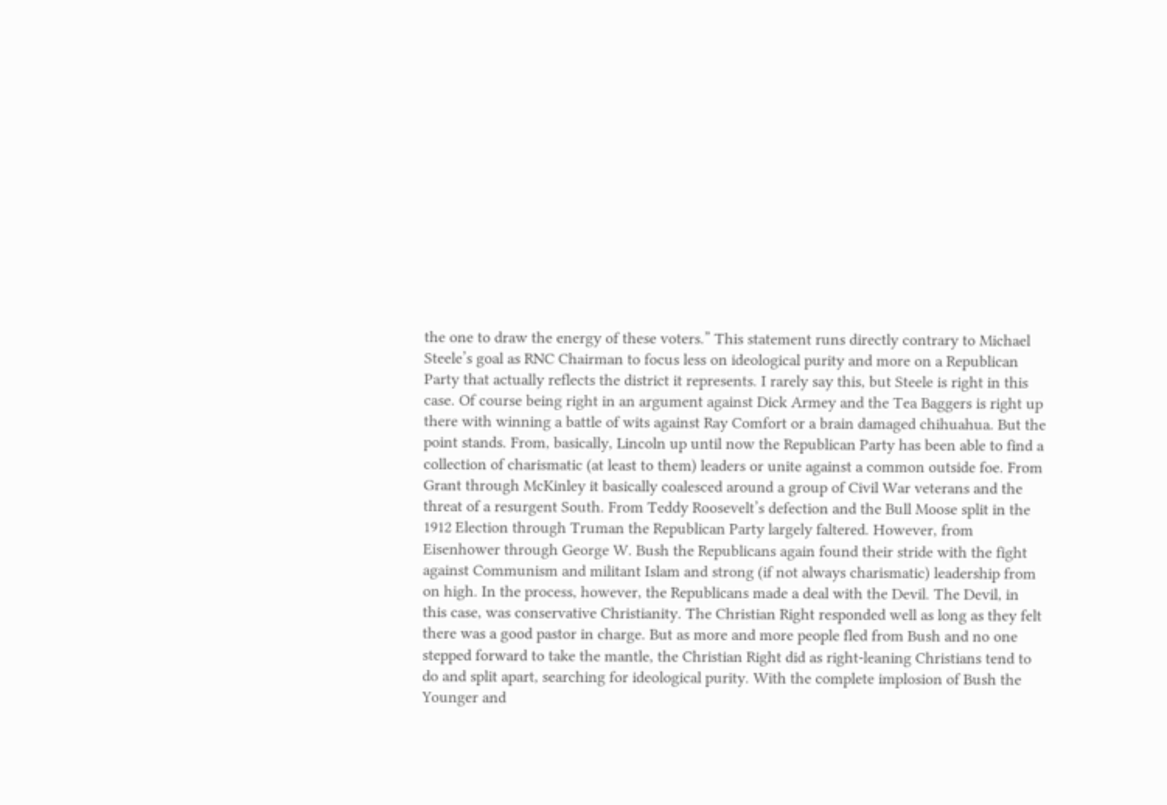the one to draw the energy of these voters.” This statement runs directly contrary to Michael Steele’s goal as RNC Chairman to focus less on ideological purity and more on a Republican Party that actually reflects the district it represents. I rarely say this, but Steele is right in this case. Of course being right in an argument against Dick Armey and the Tea Baggers is right up there with winning a battle of wits against Ray Comfort or a brain damaged chihuahua. But the point stands. From, basically, Lincoln up until now the Republican Party has been able to find a collection of charismatic (at least to them) leaders or unite against a common outside foe. From Grant through McKinley it basically coalesced around a group of Civil War veterans and the threat of a resurgent South. From Teddy Roosevelt’s defection and the Bull Moose split in the 1912 Election through Truman the Republican Party largely faltered. However, from Eisenhower through George W. Bush the Republicans again found their stride with the fight against Communism and militant Islam and strong (if not always charismatic) leadership from on high. In the process, however, the Republicans made a deal with the Devil. The Devil, in this case, was conservative Christianity. The Christian Right responded well as long as they felt there was a good pastor in charge. But as more and more people fled from Bush and no one stepped forward to take the mantle, the Christian Right did as right-leaning Christians tend to do and split apart, searching for ideological purity. With the complete implosion of Bush the Younger and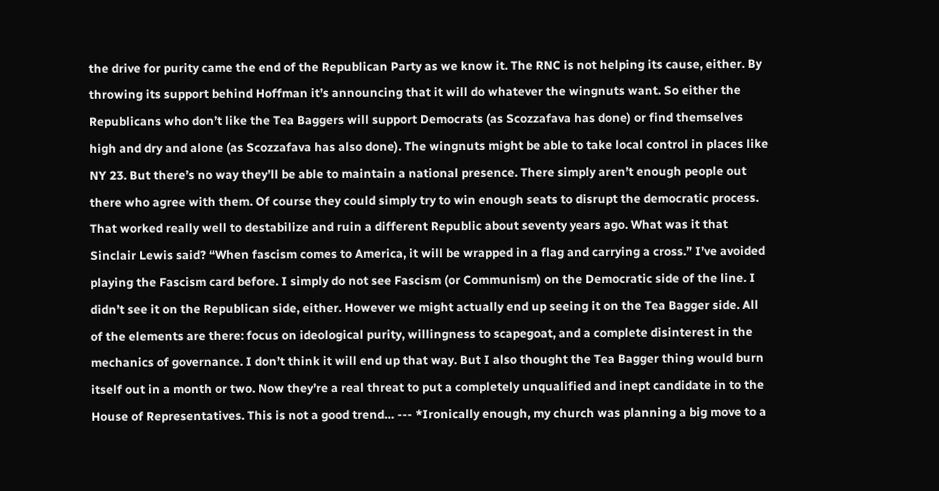the drive for purity came the end of the Republican Party as we know it. The RNC is not helping its cause, either. By throwing its support behind Hoffman it’s announcing that it will do whatever the wingnuts want. So either the Republicans who don’t like the Tea Baggers will support Democrats (as Scozzafava has done) or find themselves high and dry and alone (as Scozzafava has also done). The wingnuts might be able to take local control in places like NY 23. But there’s no way they’ll be able to maintain a national presence. There simply aren’t enough people out there who agree with them. Of course they could simply try to win enough seats to disrupt the democratic process. That worked really well to destabilize and ruin a different Republic about seventy years ago. What was it that Sinclair Lewis said? “When fascism comes to America, it will be wrapped in a flag and carrying a cross.” I’ve avoided playing the Fascism card before. I simply do not see Fascism (or Communism) on the Democratic side of the line. I didn’t see it on the Republican side, either. However we might actually end up seeing it on the Tea Bagger side. All of the elements are there: focus on ideological purity, willingness to scapegoat, and a complete disinterest in the mechanics of governance. I don’t think it will end up that way. But I also thought the Tea Bagger thing would burn itself out in a month or two. Now they’re a real threat to put a completely unqualified and inept candidate in to the House of Representatives. This is not a good trend… --- *Ironically enough, my church was planning a big move to a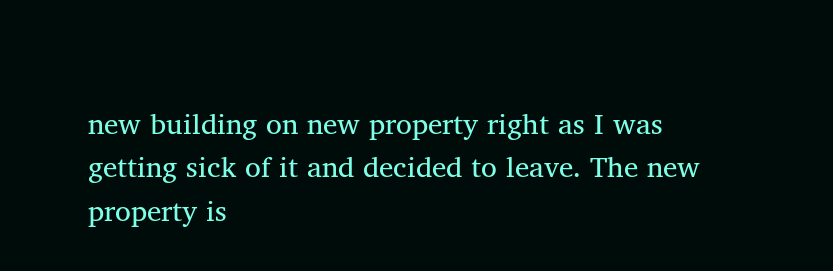new building on new property right as I was getting sick of it and decided to leave. The new property is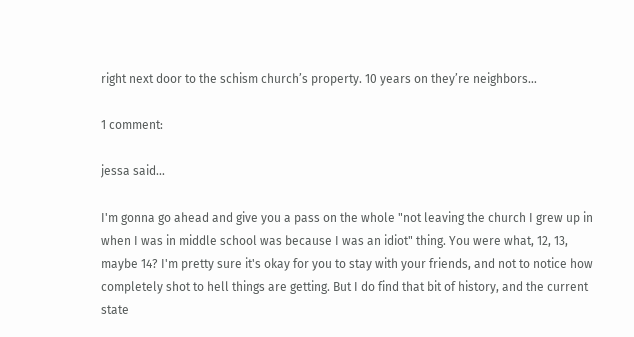right next door to the schism church’s property. 10 years on they’re neighbors…

1 comment:

jessa said...

I'm gonna go ahead and give you a pass on the whole "not leaving the church I grew up in when I was in middle school was because I was an idiot" thing. You were what, 12, 13, maybe 14? I'm pretty sure it's okay for you to stay with your friends, and not to notice how completely shot to hell things are getting. But I do find that bit of history, and the current state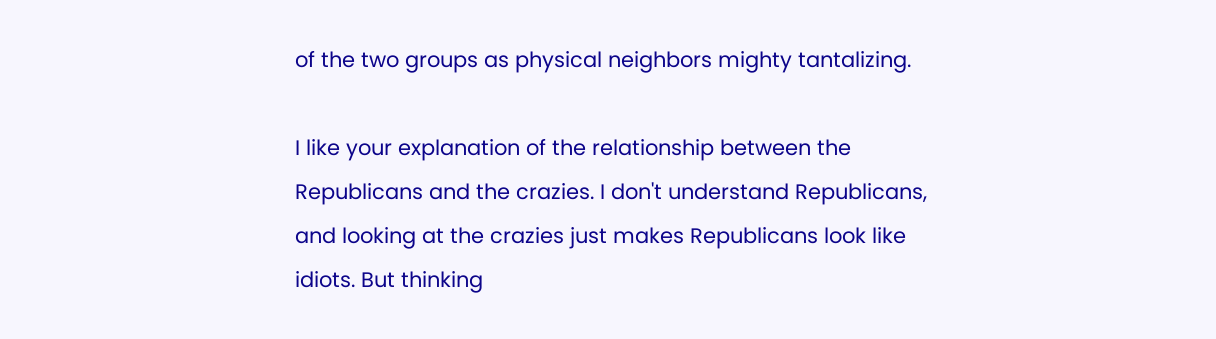of the two groups as physical neighbors mighty tantalizing.

I like your explanation of the relationship between the Republicans and the crazies. I don't understand Republicans, and looking at the crazies just makes Republicans look like idiots. But thinking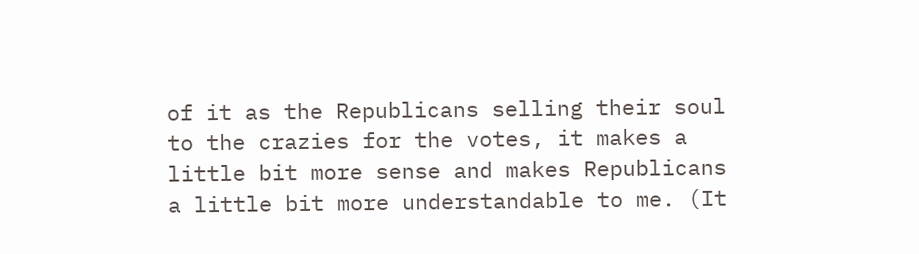of it as the Republicans selling their soul to the crazies for the votes, it makes a little bit more sense and makes Republicans a little bit more understandable to me. (It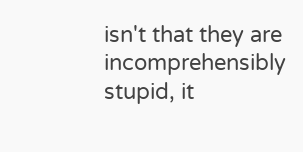isn't that they are incomprehensibly stupid, it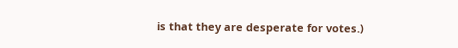is that they are desperate for votes.)